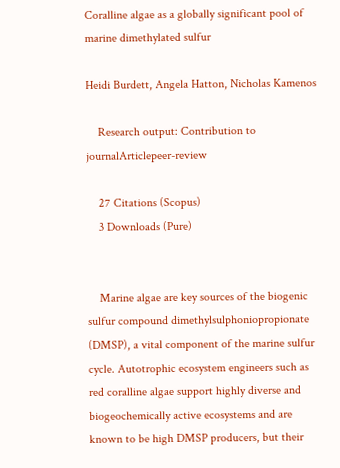Coralline algae as a globally significant pool of marine dimethylated sulfur

Heidi Burdett, Angela Hatton, Nicholas Kamenos

    Research output: Contribution to journalArticlepeer-review

    27 Citations (Scopus)
    3 Downloads (Pure)


    Marine algae are key sources of the biogenic sulfur compound dimethylsulphoniopropionate (DMSP), a vital component of the marine sulfur cycle. Autotrophic ecosystem engineers such as red coralline algae support highly diverse and biogeochemically active ecosystems and are known to be high DMSP producers, but their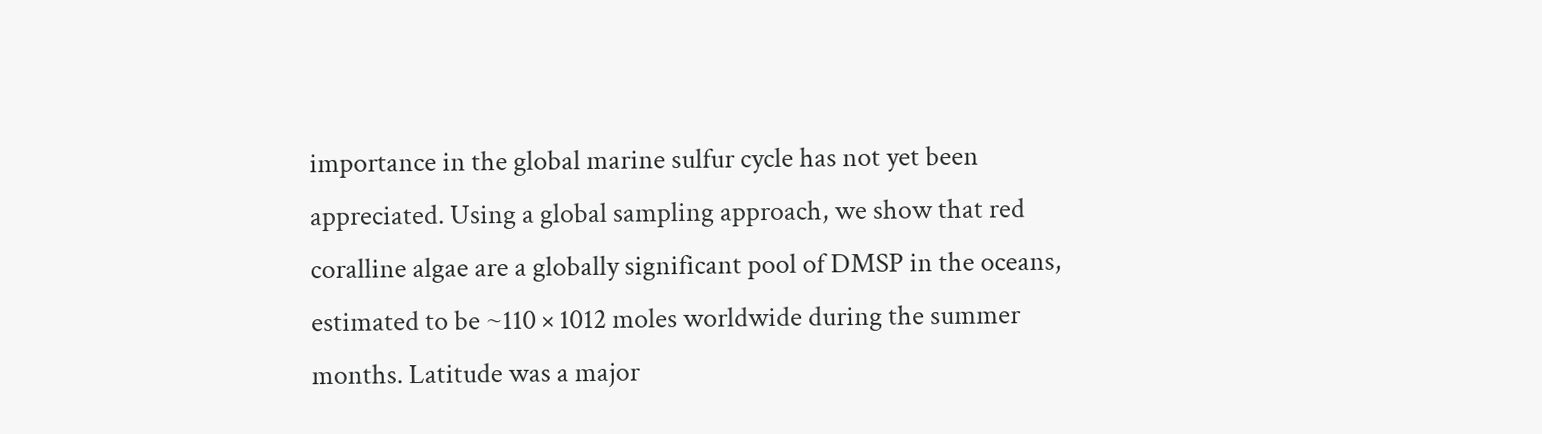importance in the global marine sulfur cycle has not yet been appreciated. Using a global sampling approach, we show that red coralline algae are a globally significant pool of DMSP in the oceans, estimated to be ~110 × 1012 moles worldwide during the summer months. Latitude was a major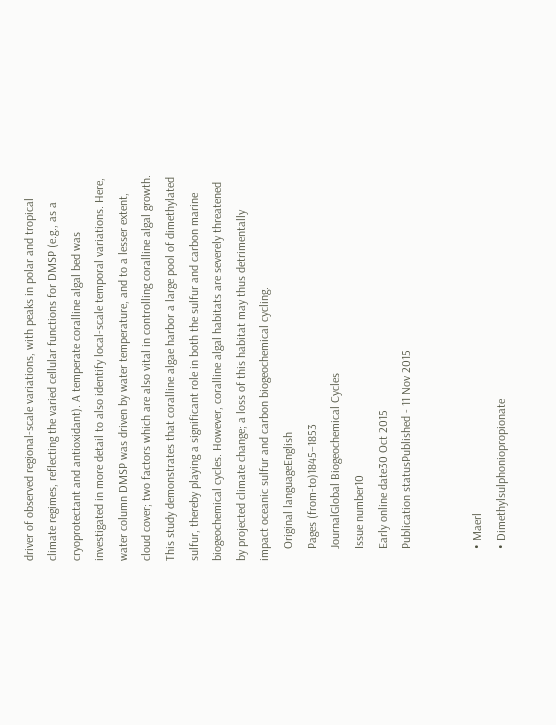driver of observed regional-scale variations, with peaks in polar and tropical climate regimes, reflecting the varied cellular functions for DMSP (e.g., as a cryoprotectant and antioxidant). A temperate coralline algal bed was investigated in more detail to also identify local-scale temporal variations. Here, water column DMSP was driven by water temperature, and to a lesser extent, cloud cover; two factors which are also vital in controlling coralline algal growth. This study demonstrates that coralline algae harbor a large pool of dimethylated sulfur, thereby playing a significant role in both the sulfur and carbon marine biogeochemical cycles. However, coralline algal habitats are severely threatened by projected climate change; a loss of this habitat may thus detrimentally impact oceanic sulfur and carbon biogeochemical cycling.
    Original languageEnglish
    Pages (from-to)1845–1853
    JournalGlobal Biogeochemical Cycles
    Issue number10
    Early online date30 Oct 2015
    Publication statusPublished - 11 Nov 2015


    • Maerl
    • Dimethylsulphoniopropionate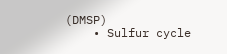(DMSP)
    • Sulfur cycle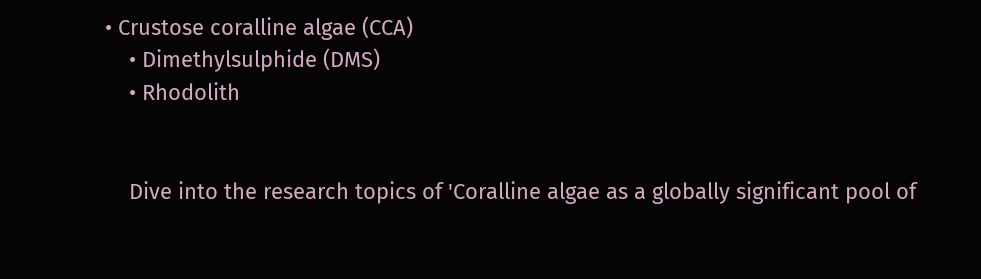• Crustose coralline algae (CCA)
    • Dimethylsulphide (DMS)
    • Rhodolith


    Dive into the research topics of 'Coralline algae as a globally significant pool of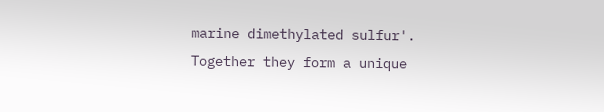marine dimethylated sulfur'. Together they form a unique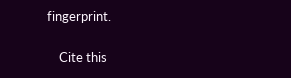fingerprint.

    Cite this